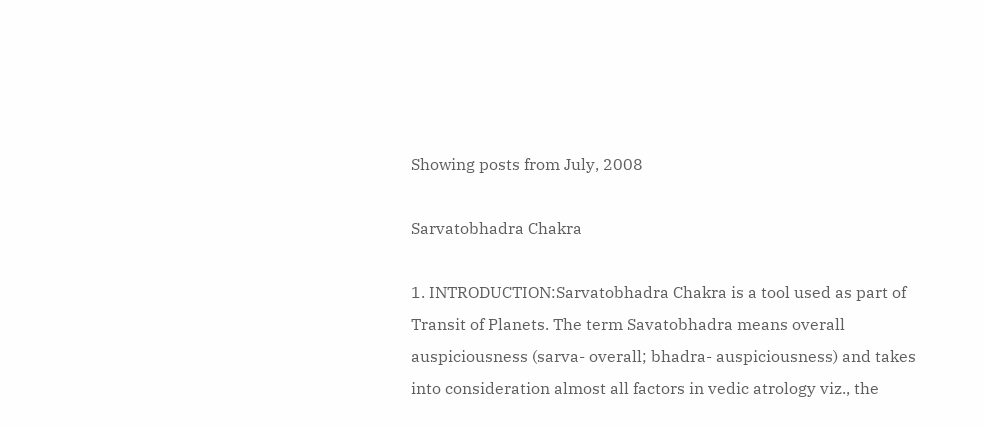Showing posts from July, 2008

Sarvatobhadra Chakra

1. INTRODUCTION:Sarvatobhadra Chakra is a tool used as part of Transit of Planets. The term Savatobhadra means overall auspiciousness (sarva- overall; bhadra- auspiciousness) and takes into consideration almost all factors in vedic atrology viz., the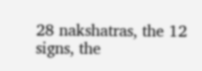28 nakshatras, the 12 signs, the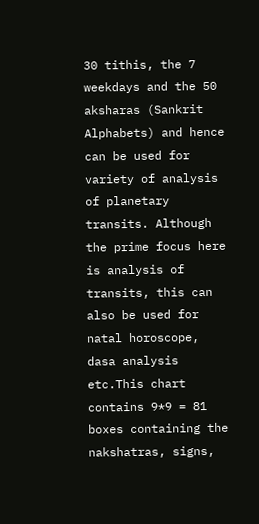30 tithis, the 7 weekdays and the 50 aksharas (Sankrit Alphabets) and hence can be used for variety of analysis of planetary transits. Although the prime focus here is analysis of transits, this can also be used for natal horoscope, dasa analysis etc.This chart contains 9*9 = 81 boxes containing the nakshatras, signs,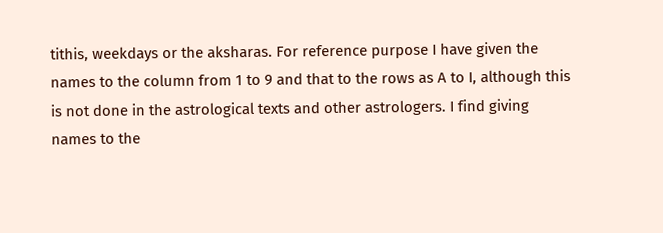tithis, weekdays or the aksharas. For reference purpose I have given the names to the column from 1 to 9 and that to the rows as A to I, although this is not done in the astrological texts and other astrologers. I find giving names to the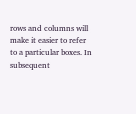rows and columns will make it easier to refer to a particular boxes. In subsequent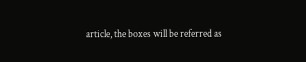article, the boxes will be referred as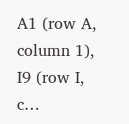A1 (row A, column 1), I9 (row I, c…